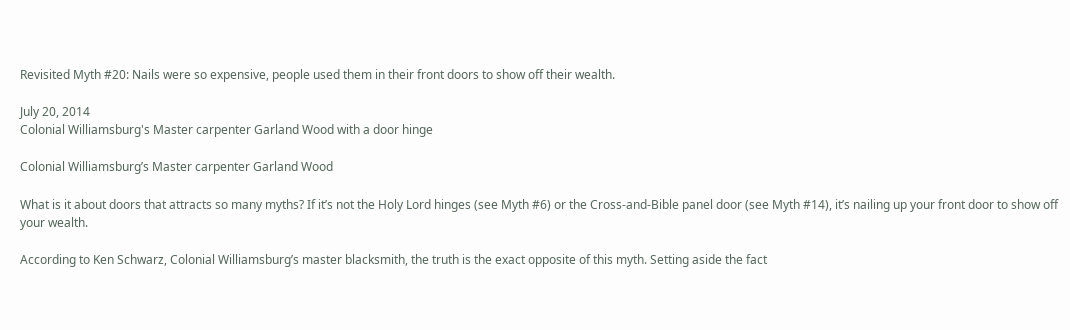Revisited Myth #20: Nails were so expensive, people used them in their front doors to show off their wealth.

July 20, 2014
Colonial Williamsburg's Master carpenter Garland Wood with a door hinge

Colonial Williamsburg’s Master carpenter Garland Wood

What is it about doors that attracts so many myths? If it’s not the Holy Lord hinges (see Myth #6) or the Cross-and-Bible panel door (see Myth #14), it’s nailing up your front door to show off your wealth.

According to Ken Schwarz, Colonial Williamsburg’s master blacksmith, the truth is the exact opposite of this myth. Setting aside the fact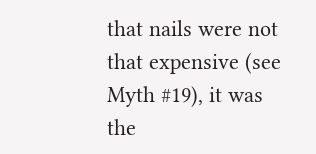that nails were not that expensive (see Myth #19), it was the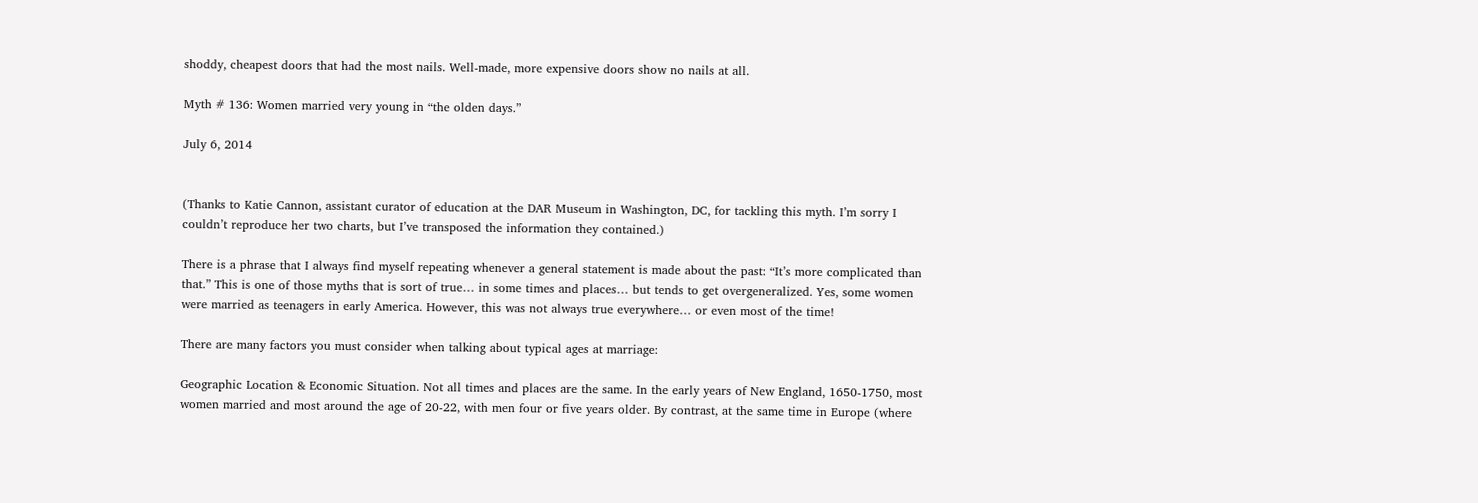shoddy, cheapest doors that had the most nails. Well-made, more expensive doors show no nails at all.

Myth # 136: Women married very young in “the olden days.”

July 6, 2014


(Thanks to Katie Cannon, assistant curator of education at the DAR Museum in Washington, DC, for tackling this myth. I’m sorry I couldn’t reproduce her two charts, but I’ve transposed the information they contained.)

There is a phrase that I always find myself repeating whenever a general statement is made about the past: “It’s more complicated than that.” This is one of those myths that is sort of true… in some times and places… but tends to get overgeneralized. Yes, some women were married as teenagers in early America. However, this was not always true everywhere… or even most of the time!

There are many factors you must consider when talking about typical ages at marriage:

Geographic Location & Economic Situation. Not all times and places are the same. In the early years of New England, 1650-1750, most women married and most around the age of 20-22, with men four or five years older. By contrast, at the same time in Europe (where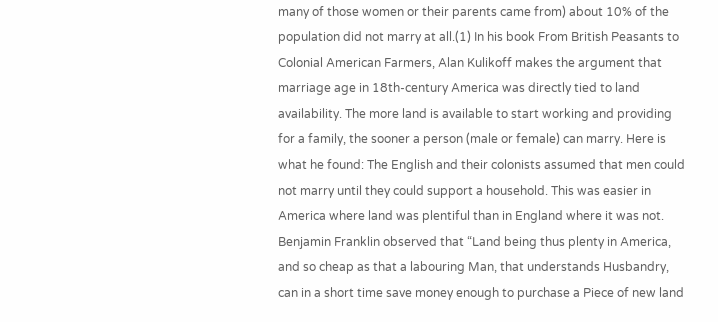many of those women or their parents came from) about 10% of the population did not marry at all.(1) In his book From British Peasants to Colonial American Farmers, Alan Kulikoff makes the argument that marriage age in 18th-century America was directly tied to land availability. The more land is available to start working and providing for a family, the sooner a person (male or female) can marry. Here is what he found: The English and their colonists assumed that men could not marry until they could support a household. This was easier in America where land was plentiful than in England where it was not. Benjamin Franklin observed that “Land being thus plenty in America, and so cheap as that a labouring Man, that understands Husbandry, can in a short time save money enough to purchase a Piece of new land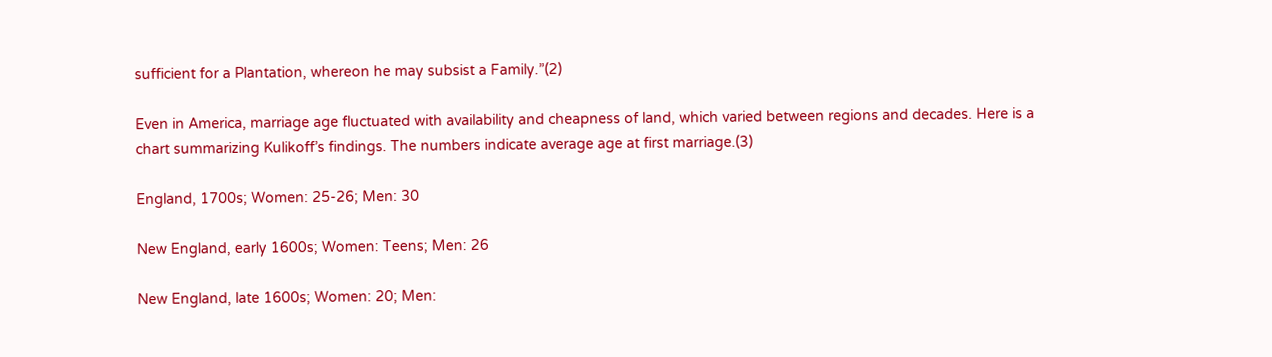sufficient for a Plantation, whereon he may subsist a Family.”(2)

Even in America, marriage age fluctuated with availability and cheapness of land, which varied between regions and decades. Here is a chart summarizing Kulikoff’s findings. The numbers indicate average age at first marriage.(3)

England, 1700s; Women: 25-26; Men: 30

New England, early 1600s; Women: Teens; Men: 26

New England, late 1600s; Women: 20; Men: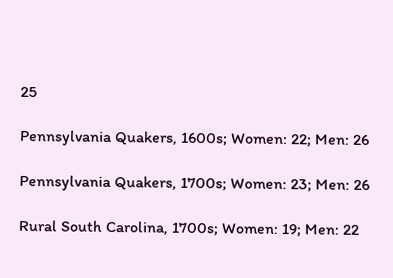25

Pennsylvania Quakers, 1600s; Women: 22; Men: 26

Pennsylvania Quakers, 1700s; Women: 23; Men: 26

Rural South Carolina, 1700s; Women: 19; Men: 22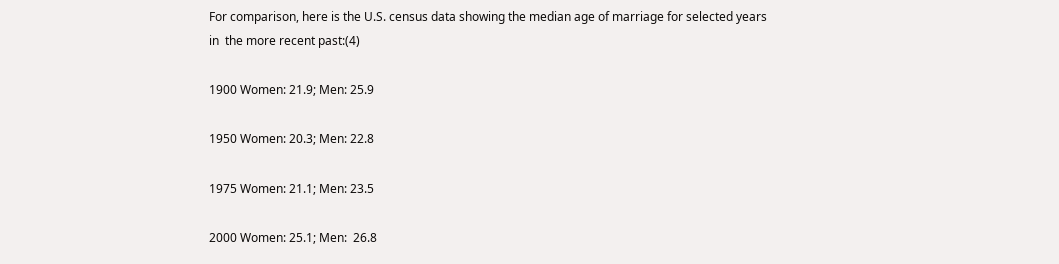For comparison, here is the U.S. census data showing the median age of marriage for selected years in  the more recent past:(4)

1900 Women: 21.9; Men: 25.9

1950 Women: 20.3; Men: 22.8

1975 Women: 21.1; Men: 23.5

2000 Women: 25.1; Men:  26.8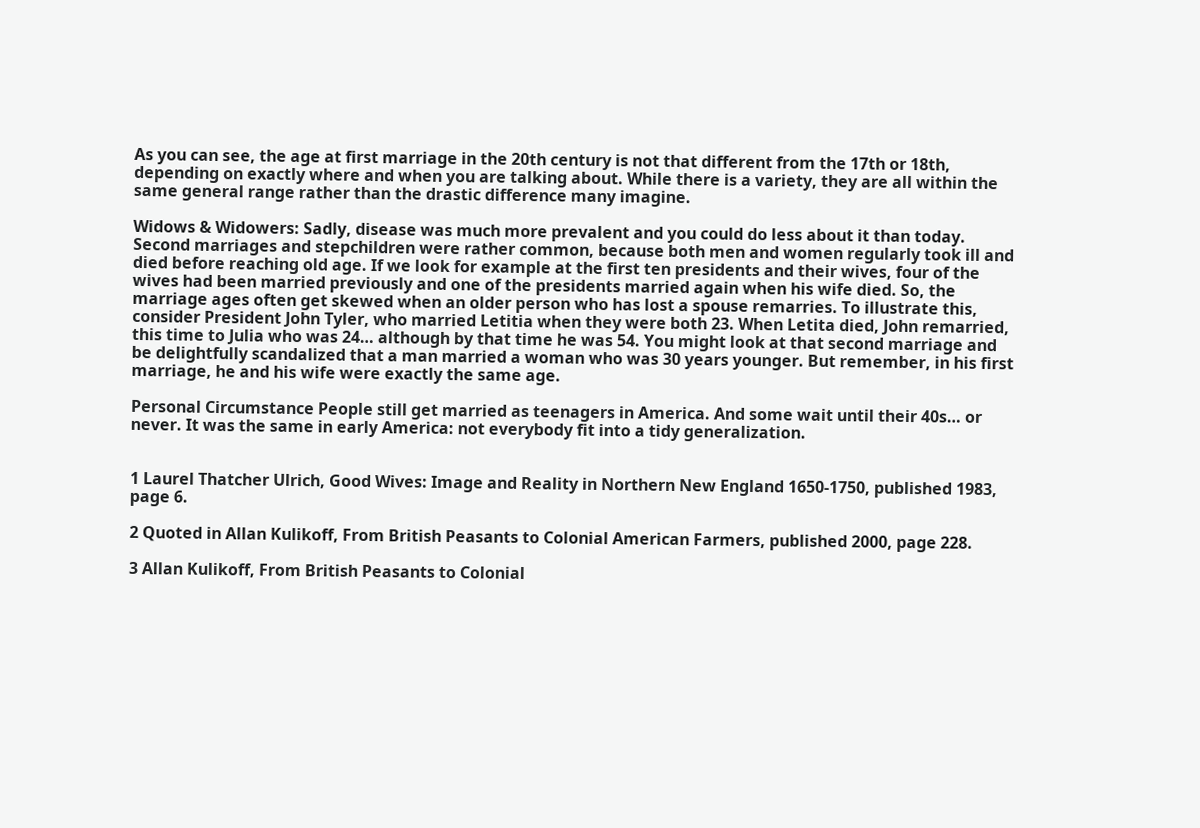As you can see, the age at first marriage in the 20th century is not that different from the 17th or 18th, depending on exactly where and when you are talking about. While there is a variety, they are all within the same general range rather than the drastic difference many imagine.

Widows & Widowers: Sadly, disease was much more prevalent and you could do less about it than today. Second marriages and stepchildren were rather common, because both men and women regularly took ill and died before reaching old age. If we look for example at the first ten presidents and their wives, four of the wives had been married previously and one of the presidents married again when his wife died. So, the marriage ages often get skewed when an older person who has lost a spouse remarries. To illustrate this, consider President John Tyler, who married Letitia when they were both 23. When Letita died, John remarried, this time to Julia who was 24… although by that time he was 54. You might look at that second marriage and be delightfully scandalized that a man married a woman who was 30 years younger. But remember, in his first marriage, he and his wife were exactly the same age.

Personal Circumstance People still get married as teenagers in America. And some wait until their 40s… or never. It was the same in early America: not everybody fit into a tidy generalization.


1 Laurel Thatcher Ulrich, Good Wives: Image and Reality in Northern New England 1650-1750, published 1983, page 6.

2 Quoted in Allan Kulikoff, From British Peasants to Colonial American Farmers, published 2000, page 228.

3 Allan Kulikoff, From British Peasants to Colonial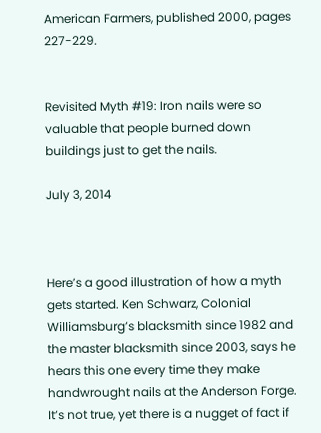American Farmers, published 2000, pages 227-229.


Revisited Myth #19: Iron nails were so valuable that people burned down buildings just to get the nails.

July 3, 2014



Here’s a good illustration of how a myth gets started. Ken Schwarz, Colonial Williamsburg’s blacksmith since 1982 and the master blacksmith since 2003, says he hears this one every time they make handwrought nails at the Anderson Forge. It’s not true, yet there is a nugget of fact if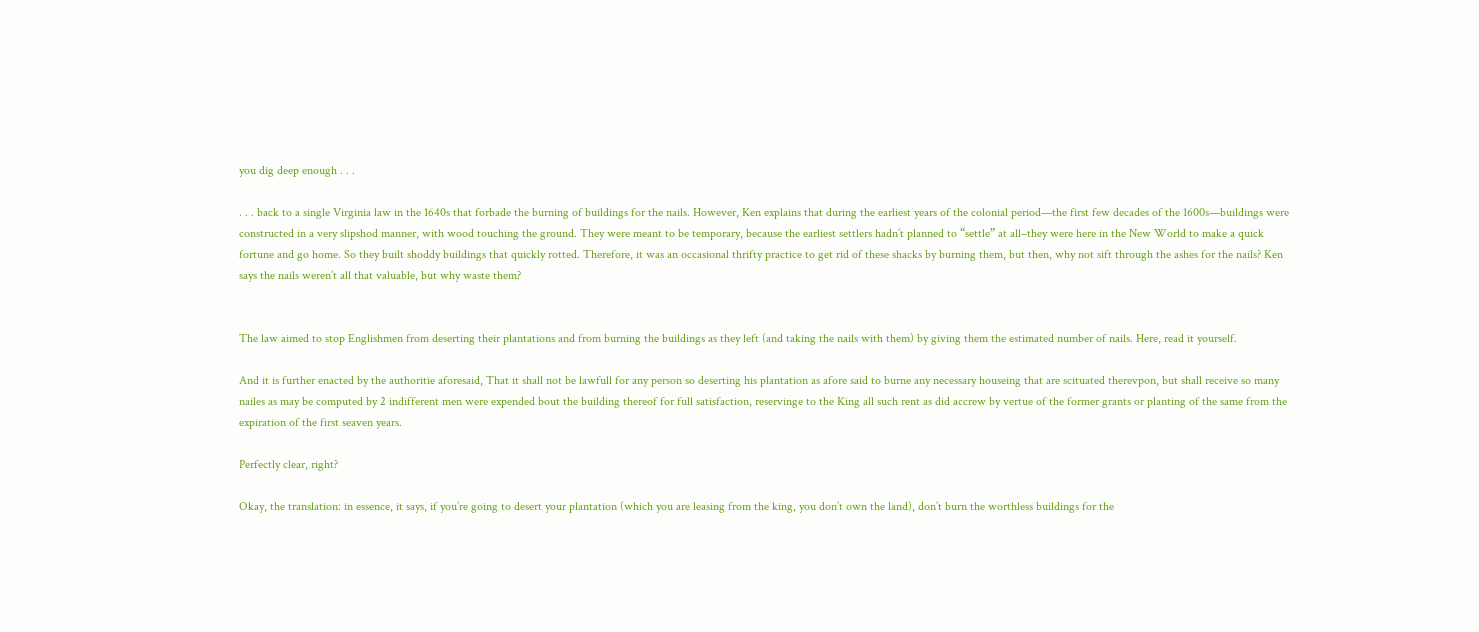you dig deep enough . . .

. . . back to a single Virginia law in the 1640s that forbade the burning of buildings for the nails. However, Ken explains that during the earliest years of the colonial period—the first few decades of the 1600s—buildings were constructed in a very slipshod manner, with wood touching the ground. They were meant to be temporary, because the earliest settlers hadn’t planned to “settle” at all–they were here in the New World to make a quick fortune and go home. So they built shoddy buildings that quickly rotted. Therefore, it was an occasional thrifty practice to get rid of these shacks by burning them, but then, why not sift through the ashes for the nails? Ken says the nails weren’t all that valuable, but why waste them?


The law aimed to stop Englishmen from deserting their plantations and from burning the buildings as they left (and taking the nails with them) by giving them the estimated number of nails. Here, read it yourself.

And it is further enacted by the authoritie aforesaid, That it shall not be lawfull for any person so deserting his plantation as afore said to burne any necessary houseing that are scituated therevpon, but shall receive so many nailes as may be computed by 2 indifferent men were expended bout the building thereof for full satisfaction, reservinge to the King all such rent as did accrew by vertue of the former grants or planting of the same from the expiration of the first seaven years.

Perfectly clear, right?

Okay, the translation: in essence, it says, if you’re going to desert your plantation (which you are leasing from the king, you don’t own the land), don’t burn the worthless buildings for the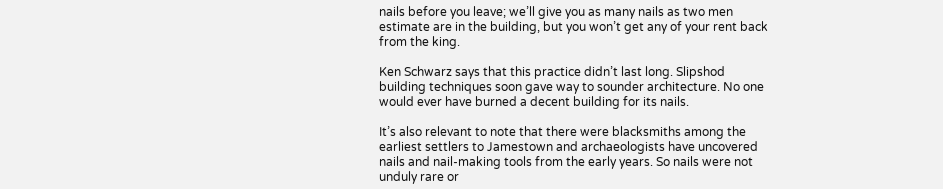nails before you leave; we’ll give you as many nails as two men estimate are in the building, but you won’t get any of your rent back from the king.

Ken Schwarz says that this practice didn’t last long. Slipshod building techniques soon gave way to sounder architecture. No one would ever have burned a decent building for its nails.

It’s also relevant to note that there were blacksmiths among the earliest settlers to Jamestown and archaeologists have uncovered nails and nail-making tools from the early years. So nails were not unduly rare or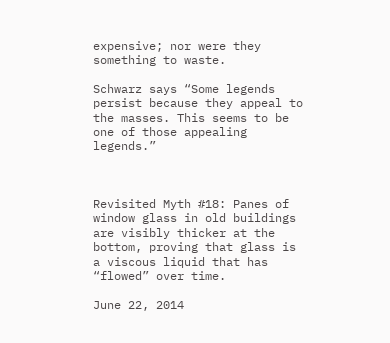expensive; nor were they something to waste.

Schwarz says “Some legends persist because they appeal to the masses. This seems to be one of those appealing legends.”



Revisited Myth #18: Panes of window glass in old buildings are visibly thicker at the bottom, proving that glass is a viscous liquid that has “flowed” over time.

June 22, 2014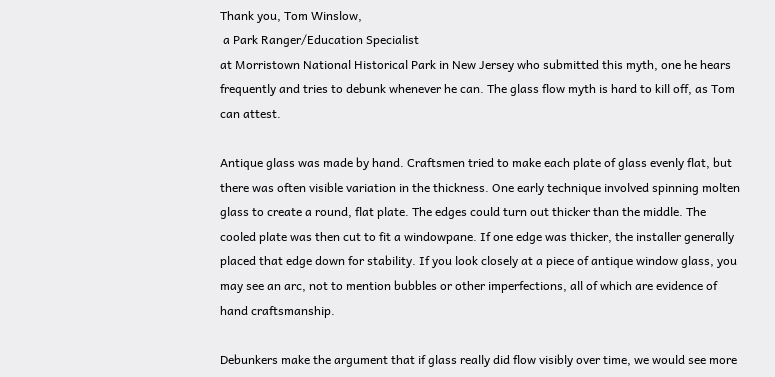Thank you, Tom Winslow,
 a Park Ranger/Education Specialist
at Morristown National Historical Park in New Jersey who submitted this myth, one he hears frequently and tries to debunk whenever he can. The glass flow myth is hard to kill off, as Tom can attest.

Antique glass was made by hand. Craftsmen tried to make each plate of glass evenly flat, but there was often visible variation in the thickness. One early technique involved spinning molten glass to create a round, flat plate. The edges could turn out thicker than the middle. The cooled plate was then cut to fit a windowpane. If one edge was thicker, the installer generally placed that edge down for stability. If you look closely at a piece of antique window glass, you may see an arc, not to mention bubbles or other imperfections, all of which are evidence of hand craftsmanship.

Debunkers make the argument that if glass really did flow visibly over time, we would see more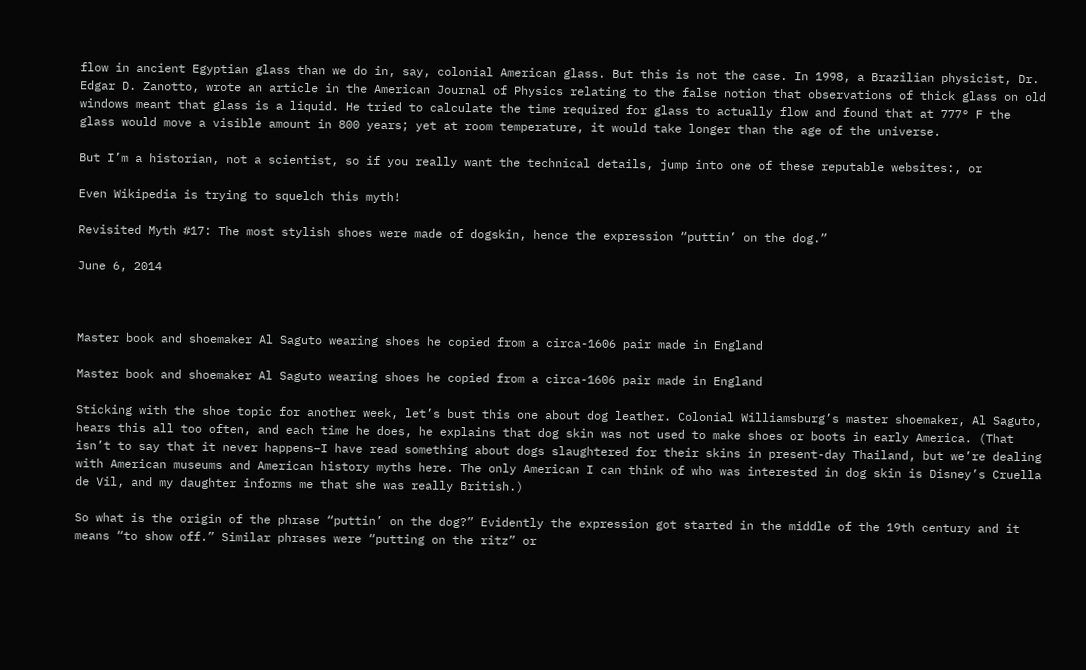flow in ancient Egyptian glass than we do in, say, colonial American glass. But this is not the case. In 1998, a Brazilian physicist, Dr. Edgar D. Zanotto, wrote an article in the American Journal of Physics relating to the false notion that observations of thick glass on old windows meant that glass is a liquid. He tried to calculate the time required for glass to actually flow and found that at 777° F the glass would move a visible amount in 800 years; yet at room temperature, it would take longer than the age of the universe.

But I’m a historian, not a scientist, so if you really want the technical details, jump into one of these reputable websites:, or

Even Wikipedia is trying to squelch this myth!

Revisited Myth #17: The most stylish shoes were made of dogskin, hence the expression “puttin’ on the dog.”

June 6, 2014



Master book and shoemaker Al Saguto wearing shoes he copied from a circa-1606 pair made in England

Master book and shoemaker Al Saguto wearing shoes he copied from a circa-1606 pair made in England

Sticking with the shoe topic for another week, let’s bust this one about dog leather. Colonial Williamsburg’s master shoemaker, Al Saguto, hears this all too often, and each time he does, he explains that dog skin was not used to make shoes or boots in early America. (That isn’t to say that it never happens–I have read something about dogs slaughtered for their skins in present-day Thailand, but we’re dealing with American museums and American history myths here. The only American I can think of who was interested in dog skin is Disney’s Cruella de Vil, and my daughter informs me that she was really British.)

So what is the origin of the phrase “puttin’ on the dog?” Evidently the expression got started in the middle of the 19th century and it means “to show off.” Similar phrases were “putting on the ritz” or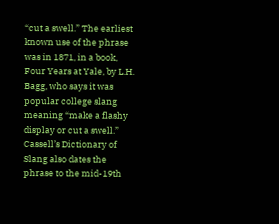“cut a swell.” The earliest known use of the phrase was in 1871, in a book, Four Years at Yale, by L.H. Bagg, who says it was popular college slang meaning “make a flashy display or cut a swell.” Cassell’s Dictionary of Slang also dates the phrase to the mid-19th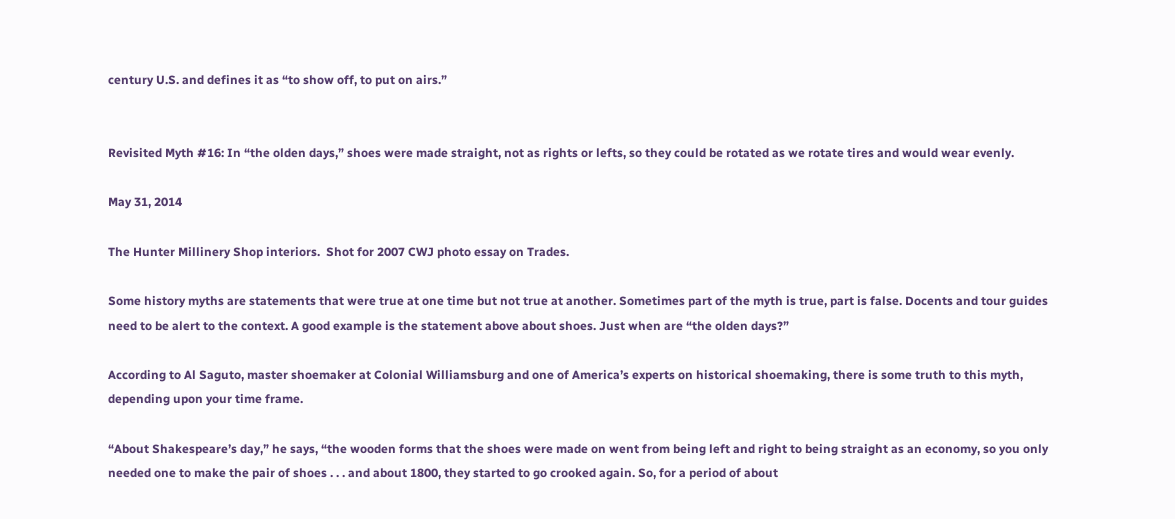century U.S. and defines it as “to show off, to put on airs.”


Revisited Myth #16: In “the olden days,” shoes were made straight, not as rights or lefts, so they could be rotated as we rotate tires and would wear evenly.

May 31, 2014

The Hunter Millinery Shop interiors.  Shot for 2007 CWJ photo essay on Trades.

Some history myths are statements that were true at one time but not true at another. Sometimes part of the myth is true, part is false. Docents and tour guides need to be alert to the context. A good example is the statement above about shoes. Just when are “the olden days?”

According to Al Saguto, master shoemaker at Colonial Williamsburg and one of America’s experts on historical shoemaking, there is some truth to this myth, depending upon your time frame.

“About Shakespeare’s day,” he says, “the wooden forms that the shoes were made on went from being left and right to being straight as an economy, so you only needed one to make the pair of shoes . . . and about 1800, they started to go crooked again. So, for a period of about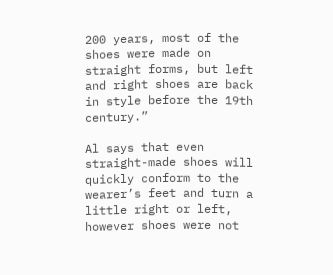200 years, most of the shoes were made on straight forms, but left and right shoes are back in style before the 19th century.”

Al says that even straight-made shoes will quickly conform to the wearer’s feet and turn a little right or left, however shoes were not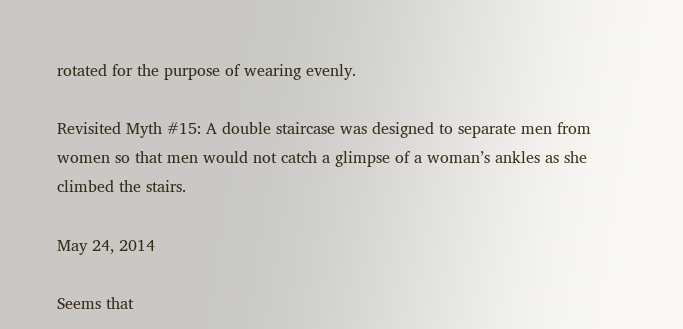rotated for the purpose of wearing evenly.

Revisited Myth #15: A double staircase was designed to separate men from women so that men would not catch a glimpse of a woman’s ankles as she climbed the stairs.

May 24, 2014

Seems that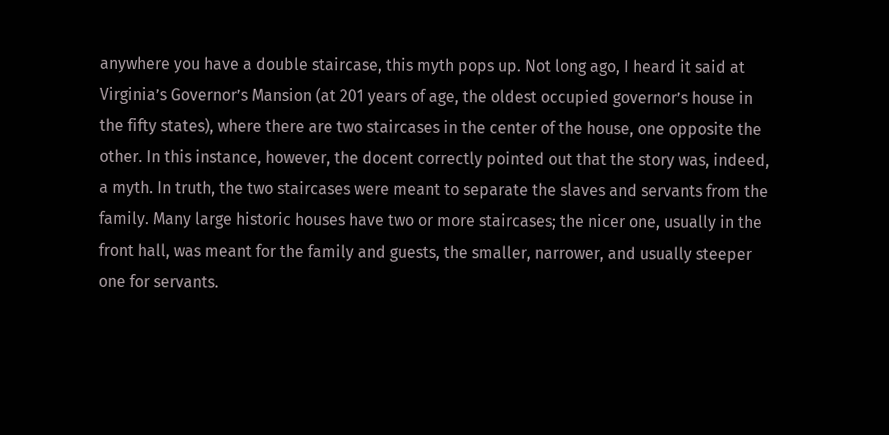anywhere you have a double staircase, this myth pops up. Not long ago, I heard it said at Virginia’s Governor’s Mansion (at 201 years of age, the oldest occupied governor’s house in the fifty states), where there are two staircases in the center of the house, one opposite the other. In this instance, however, the docent correctly pointed out that the story was, indeed, a myth. In truth, the two staircases were meant to separate the slaves and servants from the family. Many large historic houses have two or more staircases; the nicer one, usually in the front hall, was meant for the family and guests, the smaller, narrower, and usually steeper one for servants.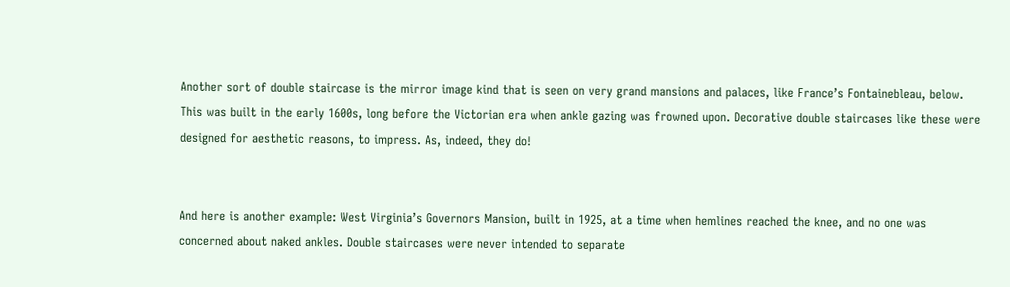Another sort of double staircase is the mirror image kind that is seen on very grand mansions and palaces, like France’s Fontainebleau, below. This was built in the early 1600s, long before the Victorian era when ankle gazing was frowned upon. Decorative double staircases like these were designed for aesthetic reasons, to impress. As, indeed, they do!


And here is another example: West Virginia’s Governors Mansion, built in 1925, at a time when hemlines reached the knee, and no one was concerned about naked ankles. Double staircases were never intended to separate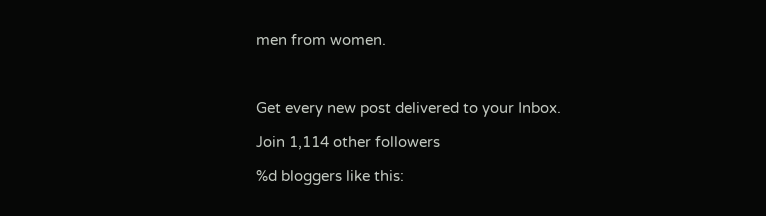men from women.



Get every new post delivered to your Inbox.

Join 1,114 other followers

%d bloggers like this: